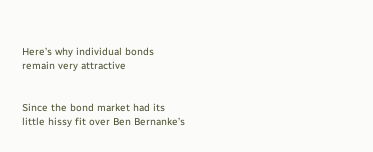Here’s why individual bonds remain very attractive


Since the bond market had its little hissy fit over Ben Bernanke’s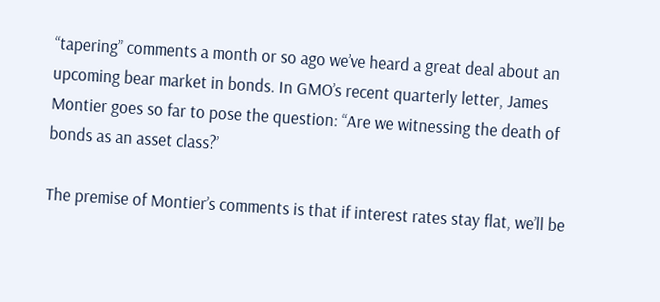“tapering” comments a month or so ago we’ve heard a great deal about an upcoming bear market in bonds. In GMO’s recent quarterly letter, James Montier goes so far to pose the question: “Are we witnessing the death of bonds as an asset class?’

The premise of Montier’s comments is that if interest rates stay flat, we’ll be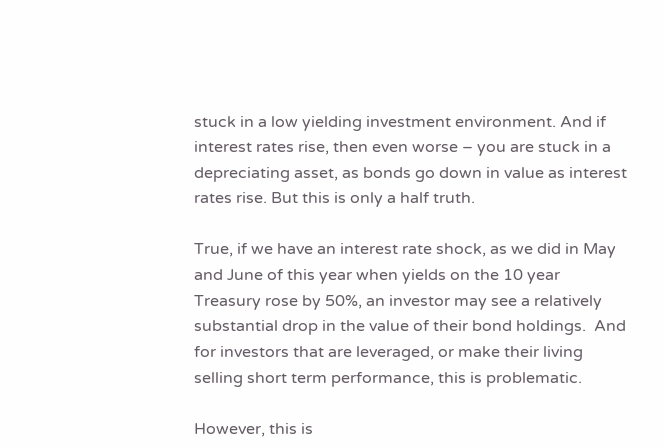stuck in a low yielding investment environment. And if interest rates rise, then even worse – you are stuck in a depreciating asset, as bonds go down in value as interest rates rise. But this is only a half truth.

True, if we have an interest rate shock, as we did in May and June of this year when yields on the 10 year Treasury rose by 50%, an investor may see a relatively substantial drop in the value of their bond holdings.  And for investors that are leveraged, or make their living selling short term performance, this is problematic.

However, this is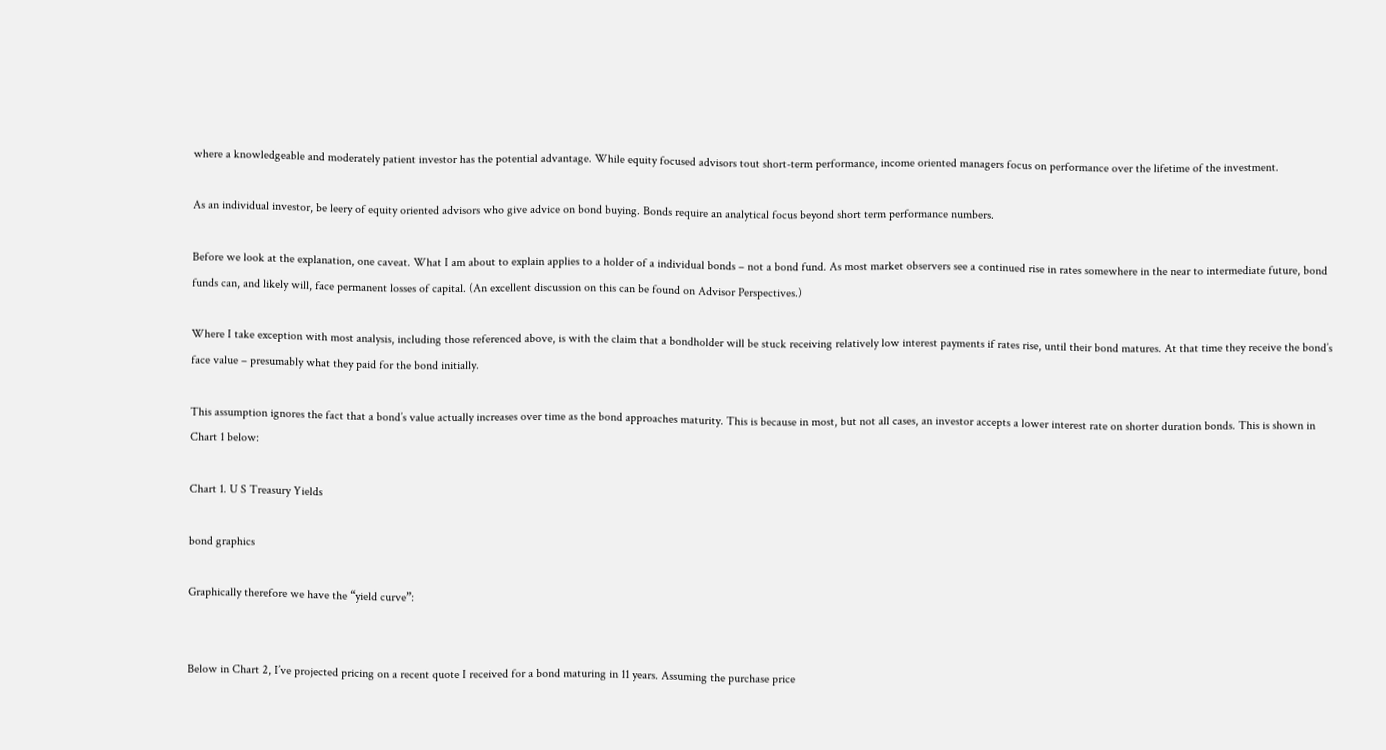where a knowledgeable and moderately patient investor has the potential advantage. While equity focused advisors tout short-term performance, income oriented managers focus on performance over the lifetime of the investment.

As an individual investor, be leery of equity oriented advisors who give advice on bond buying. Bonds require an analytical focus beyond short term performance numbers.

Before we look at the explanation, one caveat. What I am about to explain applies to a holder of a individual bonds – not a bond fund. As most market observers see a continued rise in rates somewhere in the near to intermediate future, bond funds can, and likely will, face permanent losses of capital. (An excellent discussion on this can be found on Advisor Perspectives.)

Where I take exception with most analysis, including those referenced above, is with the claim that a bondholder will be stuck receiving relatively low interest payments if rates rise, until their bond matures. At that time they receive the bond’s face value – presumably what they paid for the bond initially.

This assumption ignores the fact that a bond’s value actually increases over time as the bond approaches maturity. This is because in most, but not all cases, an investor accepts a lower interest rate on shorter duration bonds. This is shown in Chart 1 below:

Chart 1. U S Treasury Yields

bond graphics

Graphically therefore we have the “yield curve”:


Below in Chart 2, I’ve projected pricing on a recent quote I received for a bond maturing in 11 years. Assuming the purchase price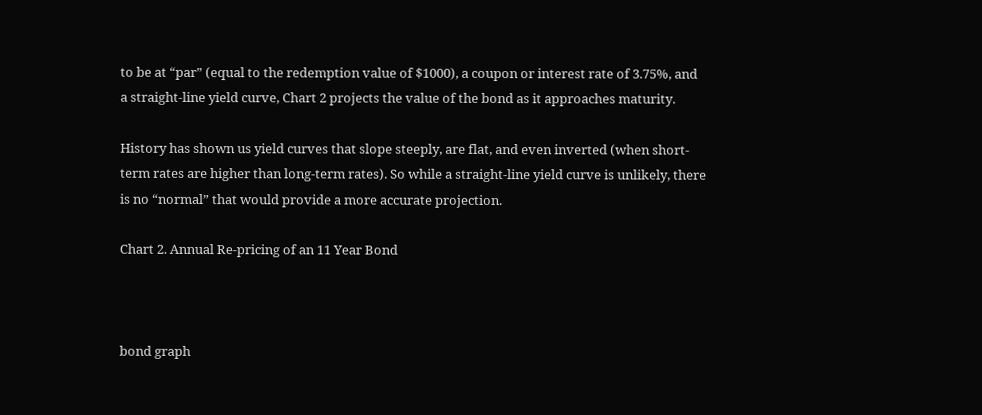to be at “par” (equal to the redemption value of $1000), a coupon or interest rate of 3.75%, and a straight-line yield curve, Chart 2 projects the value of the bond as it approaches maturity.

History has shown us yield curves that slope steeply, are flat, and even inverted (when short-term rates are higher than long-term rates). So while a straight-line yield curve is unlikely, there is no “normal” that would provide a more accurate projection.

Chart 2. Annual Re-pricing of an 11 Year Bond



bond graph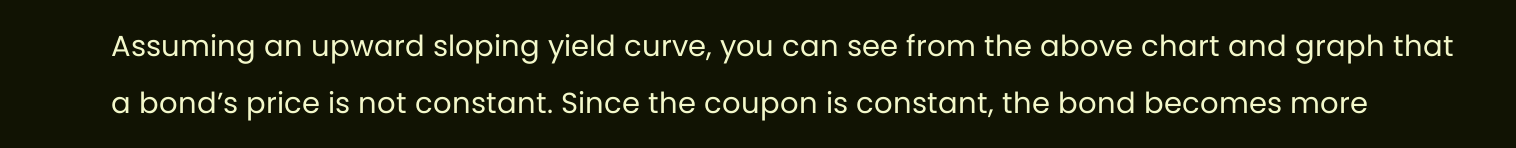Assuming an upward sloping yield curve, you can see from the above chart and graph that a bond’s price is not constant. Since the coupon is constant, the bond becomes more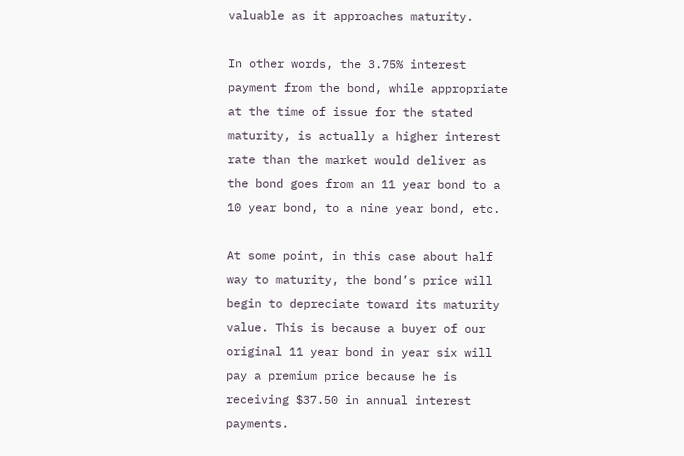valuable as it approaches maturity.

In other words, the 3.75% interest payment from the bond, while appropriate at the time of issue for the stated maturity, is actually a higher interest rate than the market would deliver as the bond goes from an 11 year bond to a 10 year bond, to a nine year bond, etc.

At some point, in this case about half way to maturity, the bond’s price will begin to depreciate toward its maturity value. This is because a buyer of our original 11 year bond in year six will pay a premium price because he is receiving $37.50 in annual interest payments.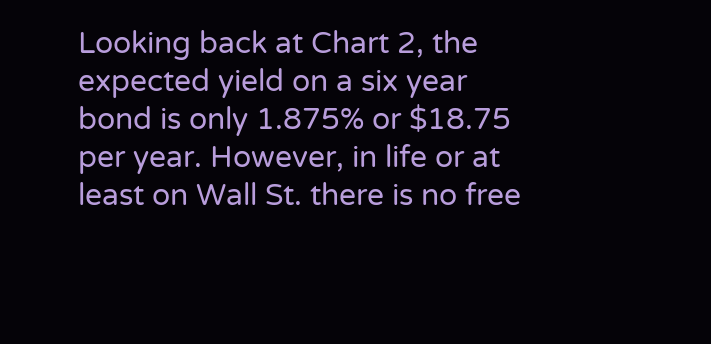Looking back at Chart 2, the expected yield on a six year bond is only 1.875% or $18.75 per year. However, in life or at least on Wall St. there is no free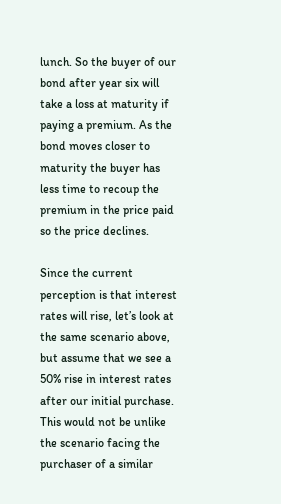lunch. So the buyer of our bond after year six will take a loss at maturity if paying a premium. As the bond moves closer to maturity the buyer has less time to recoup the premium in the price paid so the price declines.

Since the current perception is that interest rates will rise, let’s look at the same scenario above, but assume that we see a 50% rise in interest rates after our initial purchase. This would not be unlike the scenario facing the purchaser of a similar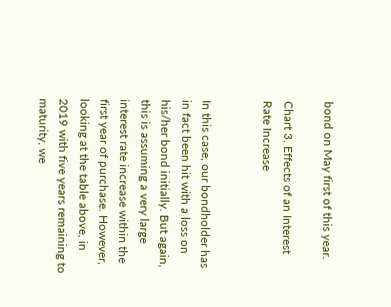bond on May first of this year.

Chart 3. Effects of an Interest Rate Increase


In this case, our bondholder has in fact been hit with a loss on his/her bond initially. But again, this is assuming a very large interest rate increase within the first year of purchase. However, looking at the table above, in 2019 with five years remaining to maturity, we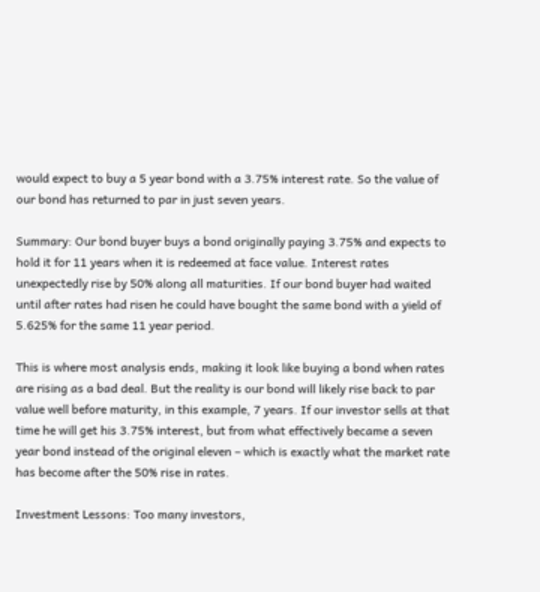would expect to buy a 5 year bond with a 3.75% interest rate. So the value of our bond has returned to par in just seven years.

Summary: Our bond buyer buys a bond originally paying 3.75% and expects to hold it for 11 years when it is redeemed at face value. Interest rates unexpectedly rise by 50% along all maturities. If our bond buyer had waited until after rates had risen he could have bought the same bond with a yield of 5.625% for the same 11 year period.

This is where most analysis ends, making it look like buying a bond when rates are rising as a bad deal. But the reality is our bond will likely rise back to par value well before maturity, in this example, 7 years. If our investor sells at that time he will get his 3.75% interest, but from what effectively became a seven year bond instead of the original eleven – which is exactly what the market rate has become after the 50% rise in rates.

Investment Lessons: Too many investors,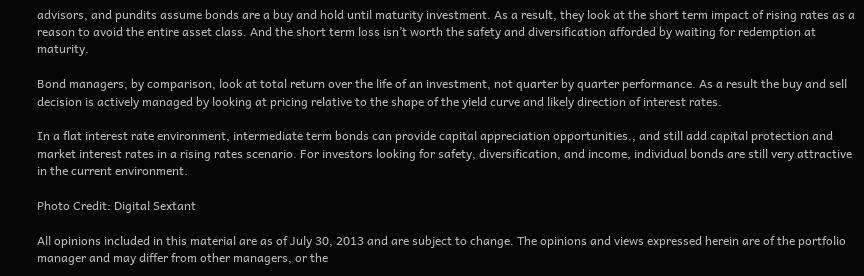advisors, and pundits assume bonds are a buy and hold until maturity investment. As a result, they look at the short term impact of rising rates as a reason to avoid the entire asset class. And the short term loss isn’t worth the safety and diversification afforded by waiting for redemption at maturity.

Bond managers, by comparison, look at total return over the life of an investment, not quarter by quarter performance. As a result the buy and sell decision is actively managed by looking at pricing relative to the shape of the yield curve and likely direction of interest rates.

In a flat interest rate environment, intermediate term bonds can provide capital appreciation opportunities., and still add capital protection and market interest rates in a rising rates scenario. For investors looking for safety, diversification, and income, individual bonds are still very attractive in the current environment.

Photo Credit: Digital Sextant

All opinions included in this material are as of July 30, 2013 and are subject to change. The opinions and views expressed herein are of the portfolio manager and may differ from other managers, or the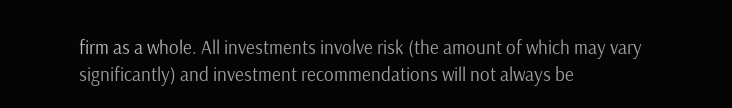firm as a whole. All investments involve risk (the amount of which may vary significantly) and investment recommendations will not always be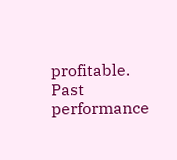profitable. Past performance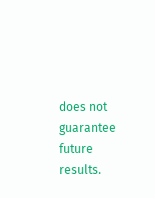does not guarantee future results.